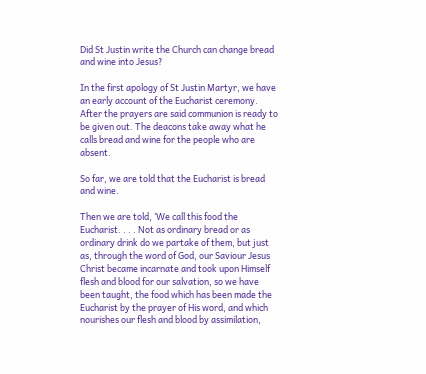Did St Justin write the Church can change bread and wine into Jesus?

In the first apology of St Justin Martyr, we have an early account of the Eucharist ceremony. After the prayers are said communion is ready to be given out. The deacons take away what he calls bread and wine for the people who are absent.

So far, we are told that the Eucharist is bread and wine.

Then we are told, ‘We call this food the Eucharist. . . . Not as ordinary bread or as ordinary drink do we partake of them, but just as, through the word of God, our Saviour Jesus Christ became incarnate and took upon Himself flesh and blood for our salvation, so we have been taught, the food which has been made the Eucharist by the prayer of His word, and which nourishes our flesh and blood by assimilation,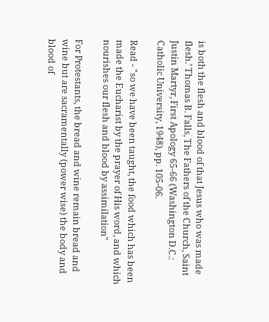is both the flesh and blood of that Jesus who was made flesh.’ Thomas B. Falls, The Fathers of the Church, Saint Justin Martyr, First Apology 65-66 (Washington D.C.: Catholic University, 1948), pp. 105-06.

Read - "so we have been taught, the food which has been made the Eucharist by the prayer of His word, and which nourishes our flesh and blood by assimilation"

For Protestants, the bread and wine remain bread and wine but are sacramentally (power wise) the body and blood of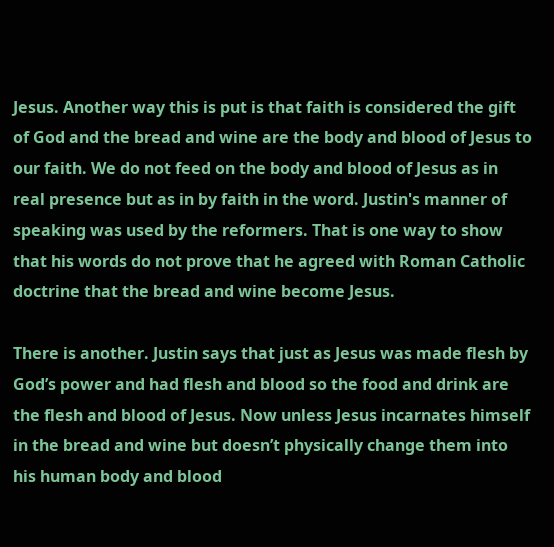Jesus. Another way this is put is that faith is considered the gift of God and the bread and wine are the body and blood of Jesus to our faith. We do not feed on the body and blood of Jesus as in real presence but as in by faith in the word. Justin's manner of speaking was used by the reformers. That is one way to show that his words do not prove that he agreed with Roman Catholic doctrine that the bread and wine become Jesus.

There is another. Justin says that just as Jesus was made flesh by God’s power and had flesh and blood so the food and drink are the flesh and blood of Jesus. Now unless Jesus incarnates himself in the bread and wine but doesn’t physically change them into his human body and blood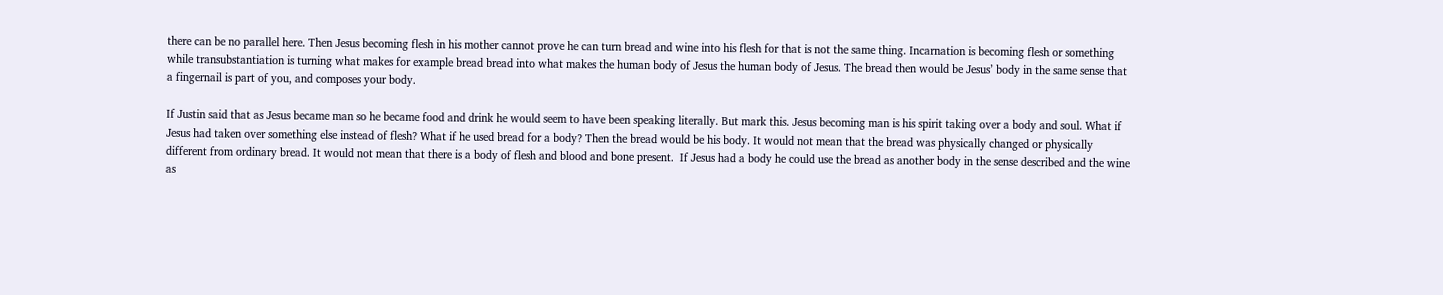there can be no parallel here. Then Jesus becoming flesh in his mother cannot prove he can turn bread and wine into his flesh for that is not the same thing. Incarnation is becoming flesh or something while transubstantiation is turning what makes for example bread bread into what makes the human body of Jesus the human body of Jesus. The bread then would be Jesus’ body in the same sense that a fingernail is part of you, and composes your body.

If Justin said that as Jesus became man so he became food and drink he would seem to have been speaking literally. But mark this. Jesus becoming man is his spirit taking over a body and soul. What if Jesus had taken over something else instead of flesh? What if he used bread for a body? Then the bread would be his body. It would not mean that the bread was physically changed or physically different from ordinary bread. It would not mean that there is a body of flesh and blood and bone present.  If Jesus had a body he could use the bread as another body in the sense described and the wine as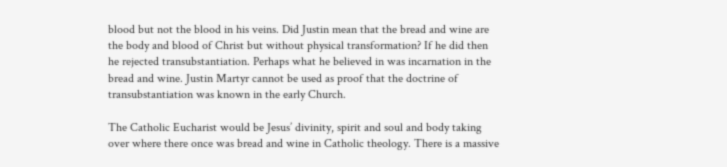blood but not the blood in his veins. Did Justin mean that the bread and wine are the body and blood of Christ but without physical transformation? If he did then he rejected transubstantiation. Perhaps what he believed in was incarnation in the bread and wine. Justin Martyr cannot be used as proof that the doctrine of transubstantiation was known in the early Church.

The Catholic Eucharist would be Jesus’ divinity, spirit and soul and body taking over where there once was bread and wine in Catholic theology. There is a massive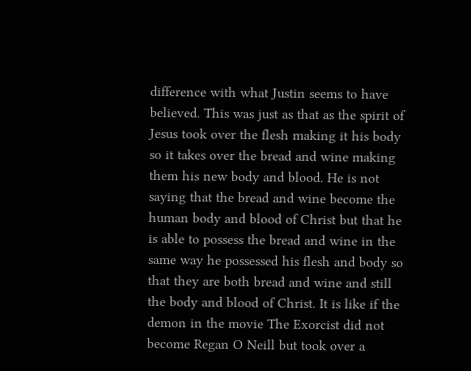difference with what Justin seems to have believed. This was just as that as the spirit of Jesus took over the flesh making it his body so it takes over the bread and wine making them his new body and blood. He is not saying that the bread and wine become the human body and blood of Christ but that he is able to possess the bread and wine in the same way he possessed his flesh and body so that they are both bread and wine and still the body and blood of Christ. It is like if the demon in the movie The Exorcist did not become Regan O Neill but took over a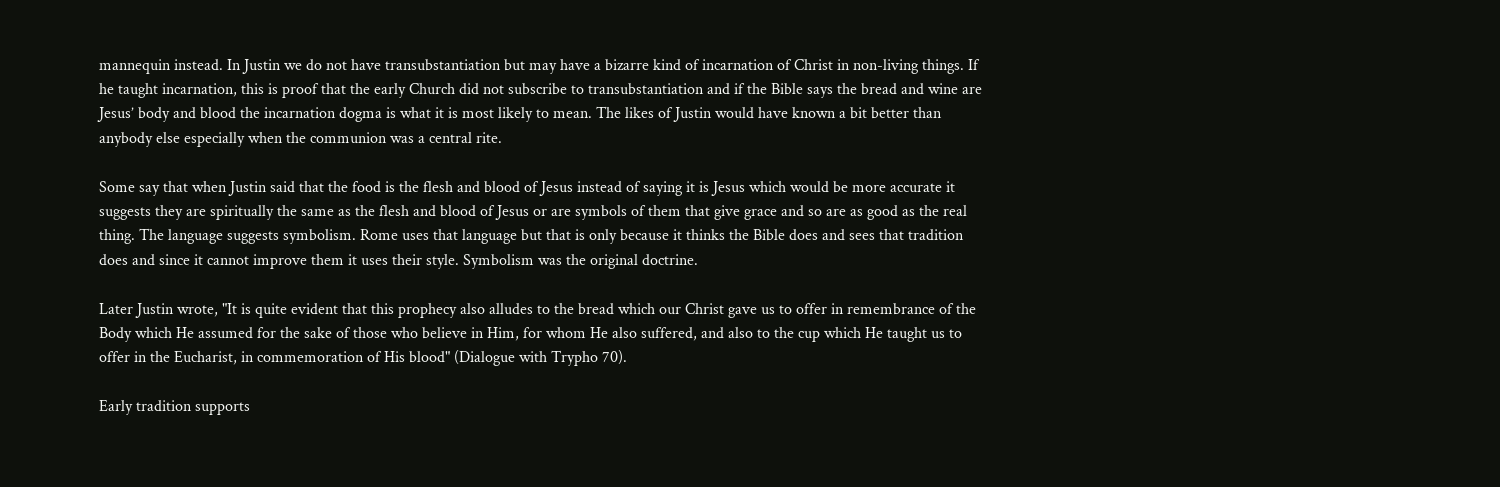mannequin instead. In Justin we do not have transubstantiation but may have a bizarre kind of incarnation of Christ in non-living things. If he taught incarnation, this is proof that the early Church did not subscribe to transubstantiation and if the Bible says the bread and wine are Jesus’ body and blood the incarnation dogma is what it is most likely to mean. The likes of Justin would have known a bit better than anybody else especially when the communion was a central rite.

Some say that when Justin said that the food is the flesh and blood of Jesus instead of saying it is Jesus which would be more accurate it suggests they are spiritually the same as the flesh and blood of Jesus or are symbols of them that give grace and so are as good as the real thing. The language suggests symbolism. Rome uses that language but that is only because it thinks the Bible does and sees that tradition does and since it cannot improve them it uses their style. Symbolism was the original doctrine.

Later Justin wrote, "It is quite evident that this prophecy also alludes to the bread which our Christ gave us to offer in remembrance of the Body which He assumed for the sake of those who believe in Him, for whom He also suffered, and also to the cup which He taught us to offer in the Eucharist, in commemoration of His blood" (Dialogue with Trypho 70).

Early tradition supports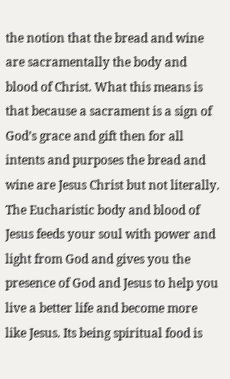the notion that the bread and wine are sacramentally the body and blood of Christ. What this means is that because a sacrament is a sign of God’s grace and gift then for all intents and purposes the bread and wine are Jesus Christ but not literally. The Eucharistic body and blood of Jesus feeds your soul with power and light from God and gives you the presence of God and Jesus to help you live a better life and become more like Jesus. Its being spiritual food is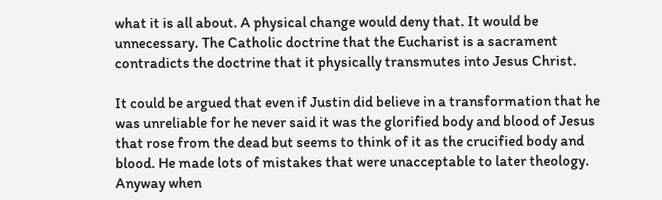what it is all about. A physical change would deny that. It would be unnecessary. The Catholic doctrine that the Eucharist is a sacrament contradicts the doctrine that it physically transmutes into Jesus Christ.

It could be argued that even if Justin did believe in a transformation that he was unreliable for he never said it was the glorified body and blood of Jesus that rose from the dead but seems to think of it as the crucified body and blood. He made lots of mistakes that were unacceptable to later theology. Anyway when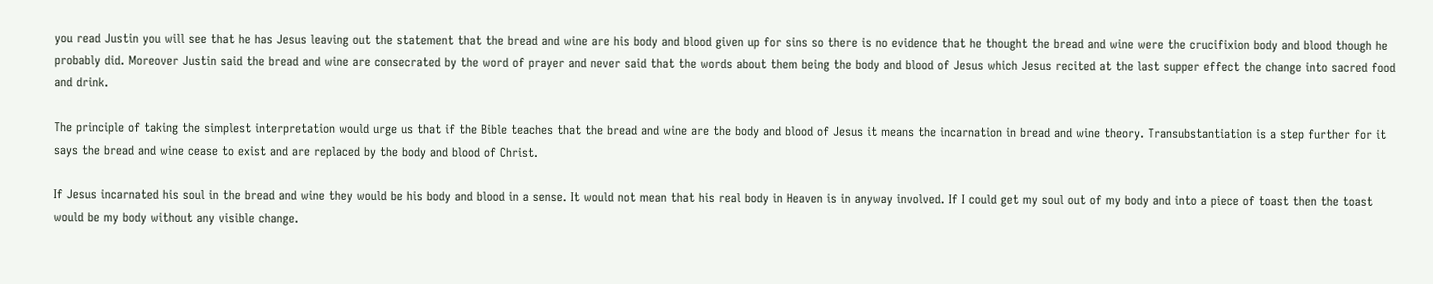you read Justin you will see that he has Jesus leaving out the statement that the bread and wine are his body and blood given up for sins so there is no evidence that he thought the bread and wine were the crucifixion body and blood though he probably did. Moreover Justin said the bread and wine are consecrated by the word of prayer and never said that the words about them being the body and blood of Jesus which Jesus recited at the last supper effect the change into sacred food and drink.

The principle of taking the simplest interpretation would urge us that if the Bible teaches that the bread and wine are the body and blood of Jesus it means the incarnation in bread and wine theory. Transubstantiation is a step further for it says the bread and wine cease to exist and are replaced by the body and blood of Christ.

If Jesus incarnated his soul in the bread and wine they would be his body and blood in a sense. It would not mean that his real body in Heaven is in anyway involved. If I could get my soul out of my body and into a piece of toast then the toast would be my body without any visible change.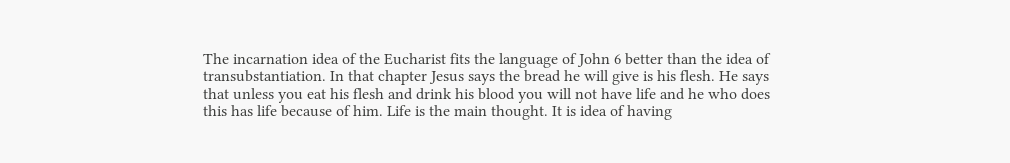The incarnation idea of the Eucharist fits the language of John 6 better than the idea of transubstantiation. In that chapter Jesus says the bread he will give is his flesh. He says that unless you eat his flesh and drink his blood you will not have life and he who does this has life because of him. Life is the main thought. It is idea of having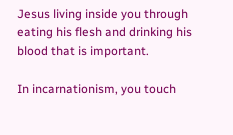Jesus living inside you through eating his flesh and drinking his blood that is important.

In incarnationism, you touch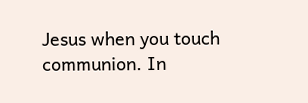Jesus when you touch communion. In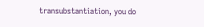transubstantiation, you do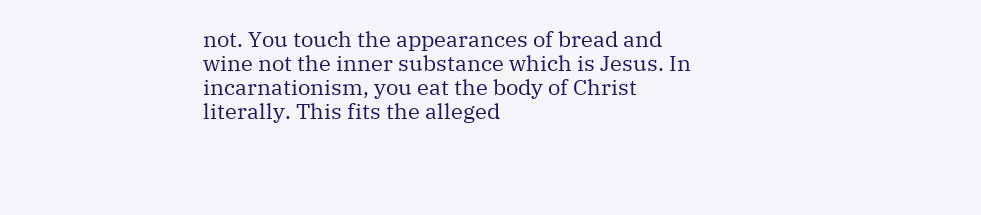not. You touch the appearances of bread and wine not the inner substance which is Jesus. In incarnationism, you eat the body of Christ literally. This fits the alleged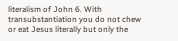literalism of John 6. With transubstantiation you do not chew or eat Jesus literally but only the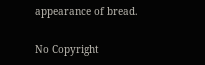appearance of bread.

No Copyright